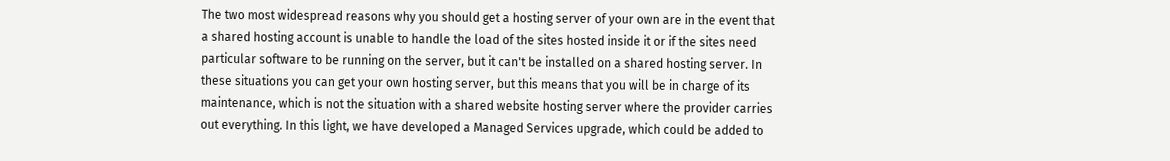The two most widespread reasons why you should get a hosting server of your own are in the event that a shared hosting account is unable to handle the load of the sites hosted inside it or if the sites need particular software to be running on the server, but it can't be installed on a shared hosting server. In these situations you can get your own hosting server, but this means that you will be in charge of its maintenance, which is not the situation with a shared website hosting server where the provider carries out everything. In this light, we have developed a Managed Services upgrade, which could be added to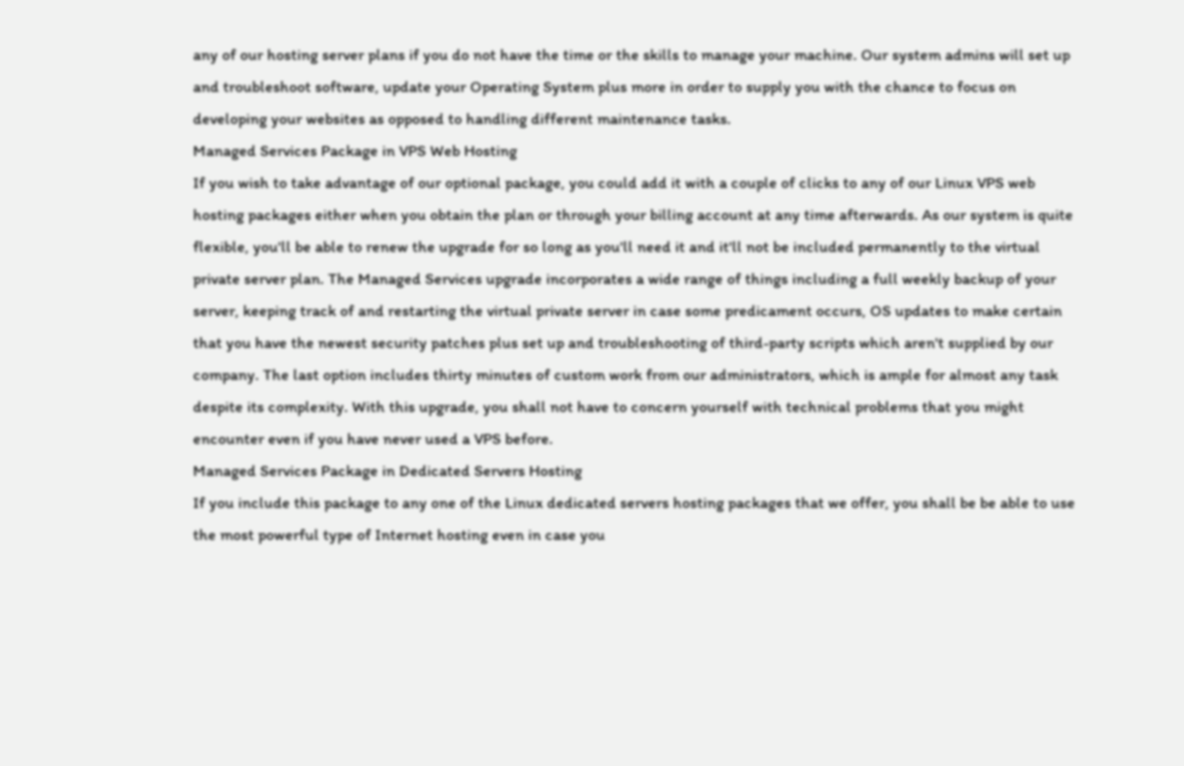any of our hosting server plans if you do not have the time or the skills to manage your machine. Our system admins will set up and troubleshoot software, update your Operating System plus more in order to supply you with the chance to focus on developing your websites as opposed to handling different maintenance tasks.
Managed Services Package in VPS Web Hosting
If you wish to take advantage of our optional package, you could add it with a couple of clicks to any of our Linux VPS web hosting packages either when you obtain the plan or through your billing account at any time afterwards. As our system is quite flexible, you'll be able to renew the upgrade for so long as you'll need it and it'll not be included permanently to the virtual private server plan. The Managed Services upgrade incorporates a wide range of things including a full weekly backup of your server, keeping track of and restarting the virtual private server in case some predicament occurs, OS updates to make certain that you have the newest security patches plus set up and troubleshooting of third-party scripts which aren't supplied by our company. The last option includes thirty minutes of custom work from our administrators, which is ample for almost any task despite its complexity. With this upgrade, you shall not have to concern yourself with technical problems that you might encounter even if you have never used a VPS before.
Managed Services Package in Dedicated Servers Hosting
If you include this package to any one of the Linux dedicated servers hosting packages that we offer, you shall be be able to use the most powerful type of Internet hosting even in case you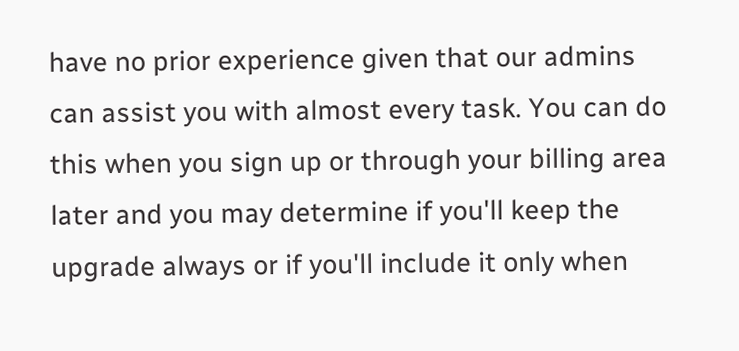have no prior experience given that our admins can assist you with almost every task. You can do this when you sign up or through your billing area later and you may determine if you'll keep the upgrade always or if you'll include it only when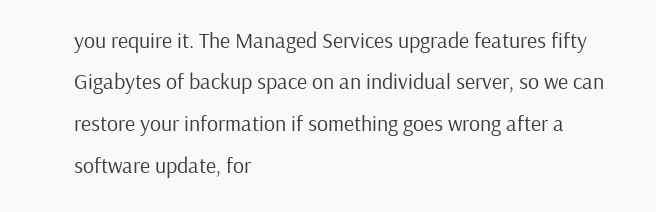you require it. The Managed Services upgrade features fifty Gigabytes of backup space on an individual server, so we can restore your information if something goes wrong after a software update, for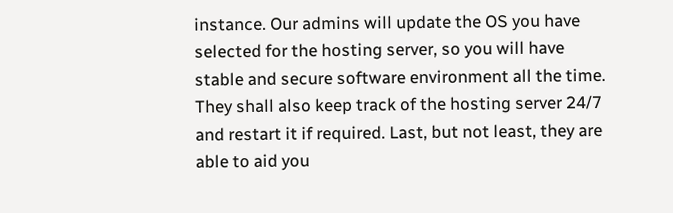instance. Our admins will update the OS you have selected for the hosting server, so you will have stable and secure software environment all the time. They shall also keep track of the hosting server 24/7 and restart it if required. Last, but not least, they are able to aid you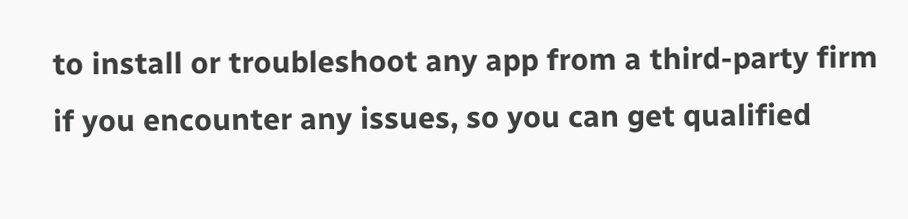to install or troubleshoot any app from a third-party firm if you encounter any issues, so you can get qualified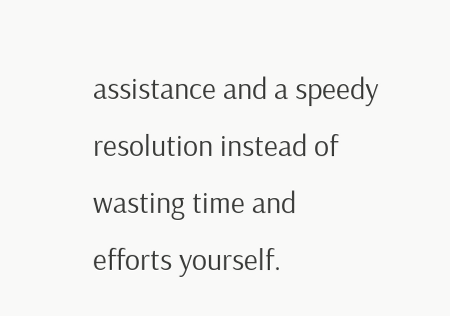assistance and a speedy resolution instead of wasting time and efforts yourself.